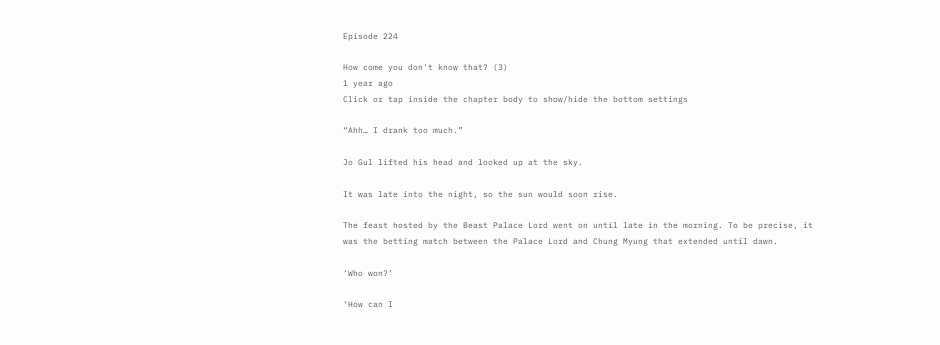Episode 224

How come you don't know that? (3)
1 year ago
Click or tap inside the chapter body to show/hide the bottom settings

“Ahh… I drank too much.”

Jo Gul lifted his head and looked up at the sky.

It was late into the night, so the sun would soon rise.

The feast hosted by the Beast Palace Lord went on until late in the morning. To be precise, it was the betting match between the Palace Lord and Chung Myung that extended until dawn.

‘Who won?’

‘How can I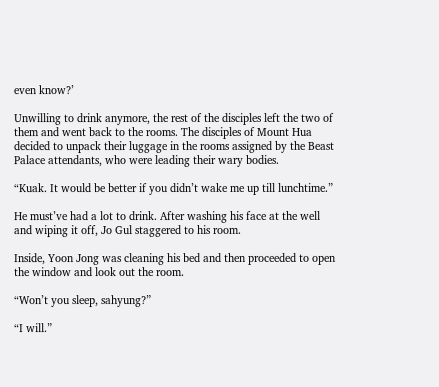even know?’

Unwilling to drink anymore, the rest of the disciples left the two of them and went back to the rooms. The disciples of Mount Hua decided to unpack their luggage in the rooms assigned by the Beast Palace attendants, who were leading their wary bodies.

“Kuak. It would be better if you didn’t wake me up till lunchtime.”

He must’ve had a lot to drink. After washing his face at the well and wiping it off, Jo Gul staggered to his room.

Inside, Yoon Jong was cleaning his bed and then proceeded to open the window and look out the room.

“Won’t you sleep, sahyung?”

“I will.”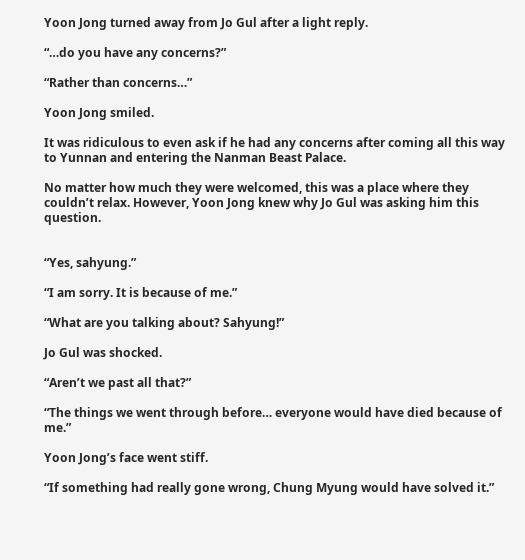Yoon Jong turned away from Jo Gul after a light reply.

“…do you have any concerns?”

“Rather than concerns…”

Yoon Jong smiled.

It was ridiculous to even ask if he had any concerns after coming all this way to Yunnan and entering the Nanman Beast Palace.

No matter how much they were welcomed, this was a place where they couldn’t relax. However, Yoon Jong knew why Jo Gul was asking him this question.


“Yes, sahyung.”

“I am sorry. It is because of me.”

“What are you talking about? Sahyung!”

Jo Gul was shocked.

“Aren’t we past all that?”

“The things we went through before… everyone would have died because of me.”

Yoon Jong’s face went stiff.

“If something had really gone wrong, Chung Myung would have solved it.”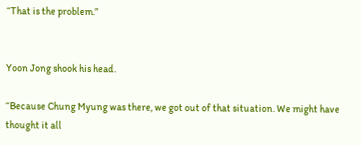“That is the problem.”


Yoon Jong shook his head.

“Because Chung Myung was there, we got out of that situation. We might have thought it all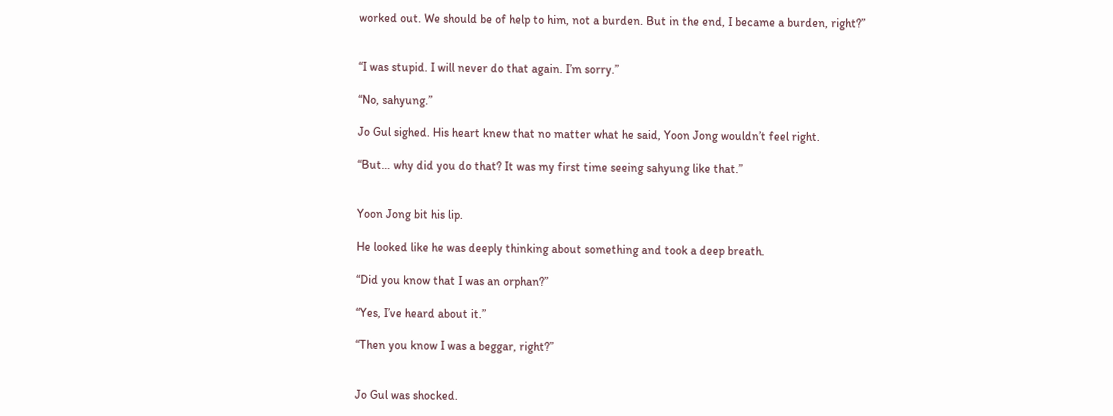worked out. We should be of help to him, not a burden. But in the end, I became a burden, right?”


“I was stupid. I will never do that again. I’m sorry.”

“No, sahyung.”

Jo Gul sighed. His heart knew that no matter what he said, Yoon Jong wouldn’t feel right.

“But… why did you do that? It was my first time seeing sahyung like that.”


Yoon Jong bit his lip.

He looked like he was deeply thinking about something and took a deep breath.

“Did you know that I was an orphan?”

“Yes, I’ve heard about it.”

“Then you know I was a beggar, right?”


Jo Gul was shocked.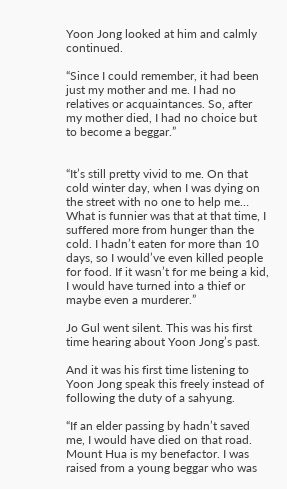Yoon Jong looked at him and calmly continued.

“Since I could remember, it had been just my mother and me. I had no relatives or acquaintances. So, after my mother died, I had no choice but to become a beggar.”


“It’s still pretty vivid to me. On that cold winter day, when I was dying on the street with no one to help me… What is funnier was that at that time, I suffered more from hunger than the cold. I hadn’t eaten for more than 10 days, so I would’ve even killed people for food. If it wasn’t for me being a kid, I would have turned into a thief or maybe even a murderer.”

Jo Gul went silent. This was his first time hearing about Yoon Jong’s past.

And it was his first time listening to Yoon Jong speak this freely instead of following the duty of a sahyung.

“If an elder passing by hadn’t saved me, I would have died on that road. Mount Hua is my benefactor. I was raised from a young beggar who was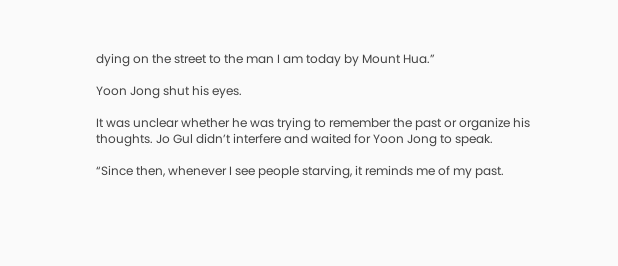dying on the street to the man I am today by Mount Hua.”

Yoon Jong shut his eyes.

It was unclear whether he was trying to remember the past or organize his thoughts. Jo Gul didn’t interfere and waited for Yoon Jong to speak.

“Since then, whenever I see people starving, it reminds me of my past.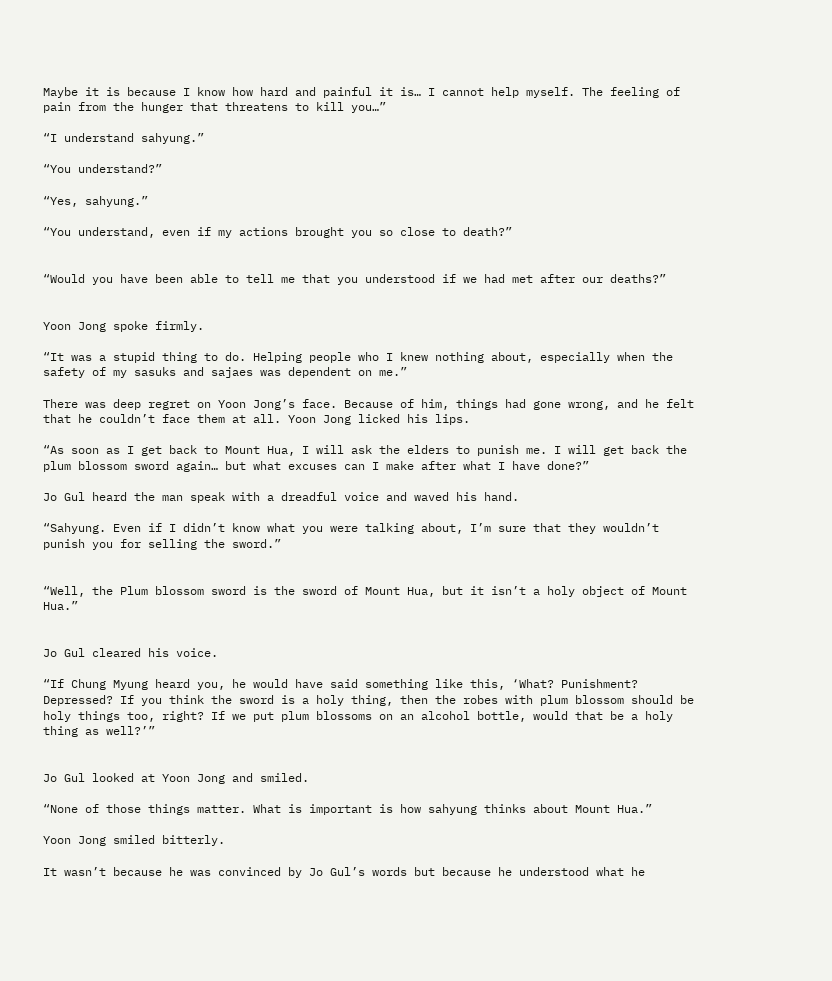Maybe it is because I know how hard and painful it is… I cannot help myself. The feeling of pain from the hunger that threatens to kill you…”

“I understand sahyung.”

“You understand?”

“Yes, sahyung.”

“You understand, even if my actions brought you so close to death?”


“Would you have been able to tell me that you understood if we had met after our deaths?”


Yoon Jong spoke firmly.

“It was a stupid thing to do. Helping people who I knew nothing about, especially when the safety of my sasuks and sajaes was dependent on me.”

There was deep regret on Yoon Jong’s face. Because of him, things had gone wrong, and he felt that he couldn’t face them at all. Yoon Jong licked his lips.

“As soon as I get back to Mount Hua, I will ask the elders to punish me. I will get back the plum blossom sword again… but what excuses can I make after what I have done?”

Jo Gul heard the man speak with a dreadful voice and waved his hand.

“Sahyung. Even if I didn’t know what you were talking about, I’m sure that they wouldn’t punish you for selling the sword.”


“Well, the Plum blossom sword is the sword of Mount Hua, but it isn’t a holy object of Mount Hua.”


Jo Gul cleared his voice.

“If Chung Myung heard you, he would have said something like this, ‘What? Punishment? Depressed? If you think the sword is a holy thing, then the robes with plum blossom should be holy things too, right? If we put plum blossoms on an alcohol bottle, would that be a holy thing as well?’”


Jo Gul looked at Yoon Jong and smiled.

“None of those things matter. What is important is how sahyung thinks about Mount Hua.”

Yoon Jong smiled bitterly.

It wasn’t because he was convinced by Jo Gul’s words but because he understood what he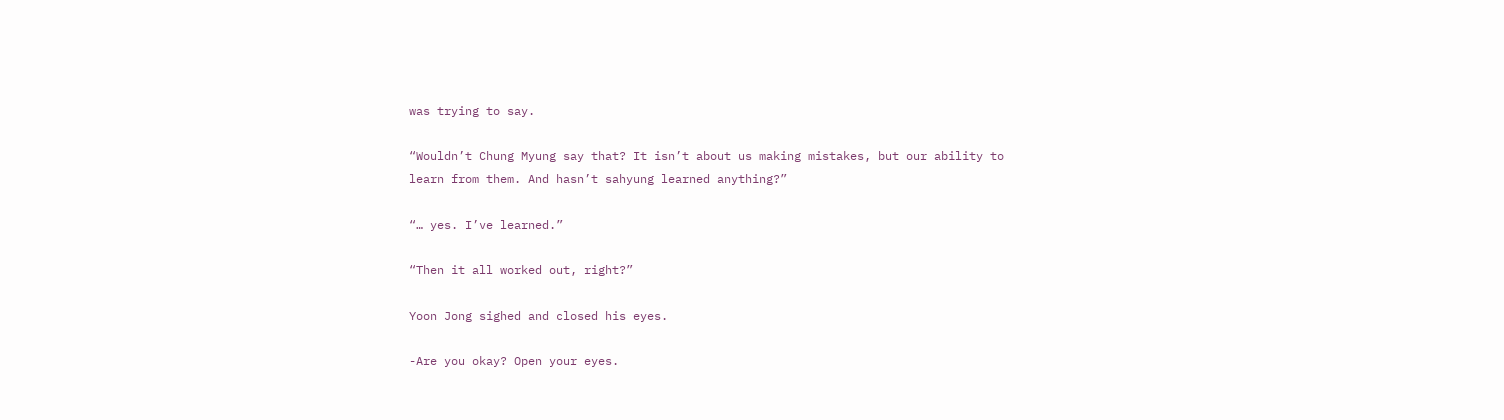was trying to say.

“Wouldn’t Chung Myung say that? It isn’t about us making mistakes, but our ability to learn from them. And hasn’t sahyung learned anything?”

“… yes. I’ve learned.”

“Then it all worked out, right?”

Yoon Jong sighed and closed his eyes.

-Are you okay? Open your eyes.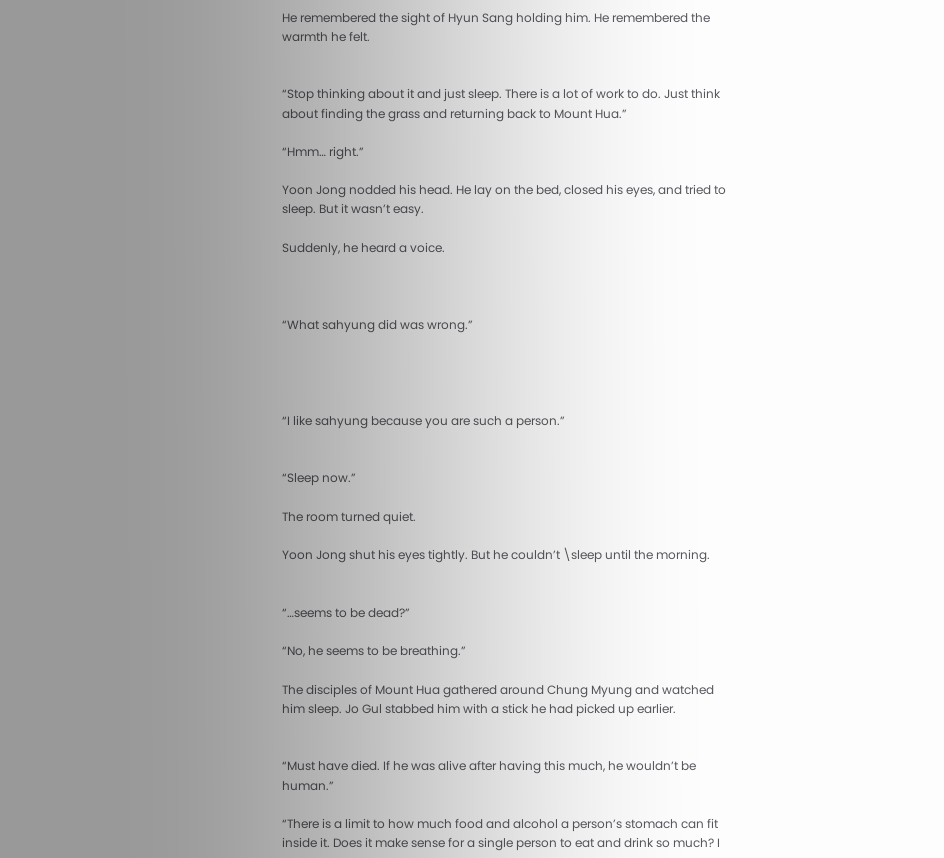He remembered the sight of Hyun Sang holding him. He remembered the warmth he felt.


“Stop thinking about it and just sleep. There is a lot of work to do. Just think about finding the grass and returning back to Mount Hua.”

“Hmm… right.”

Yoon Jong nodded his head. He lay on the bed, closed his eyes, and tried to sleep. But it wasn’t easy.

Suddenly, he heard a voice.



“What sahyung did was wrong.”




“I like sahyung because you are such a person.”


“Sleep now.”

The room turned quiet.

Yoon Jong shut his eyes tightly. But he couldn’t \sleep until the morning.


“…seems to be dead?”

“No, he seems to be breathing.”

The disciples of Mount Hua gathered around Chung Myung and watched him sleep. Jo Gul stabbed him with a stick he had picked up earlier.


“Must have died. If he was alive after having this much, he wouldn’t be human.”

“There is a limit to how much food and alcohol a person’s stomach can fit inside it. Does it make sense for a single person to eat and drink so much? I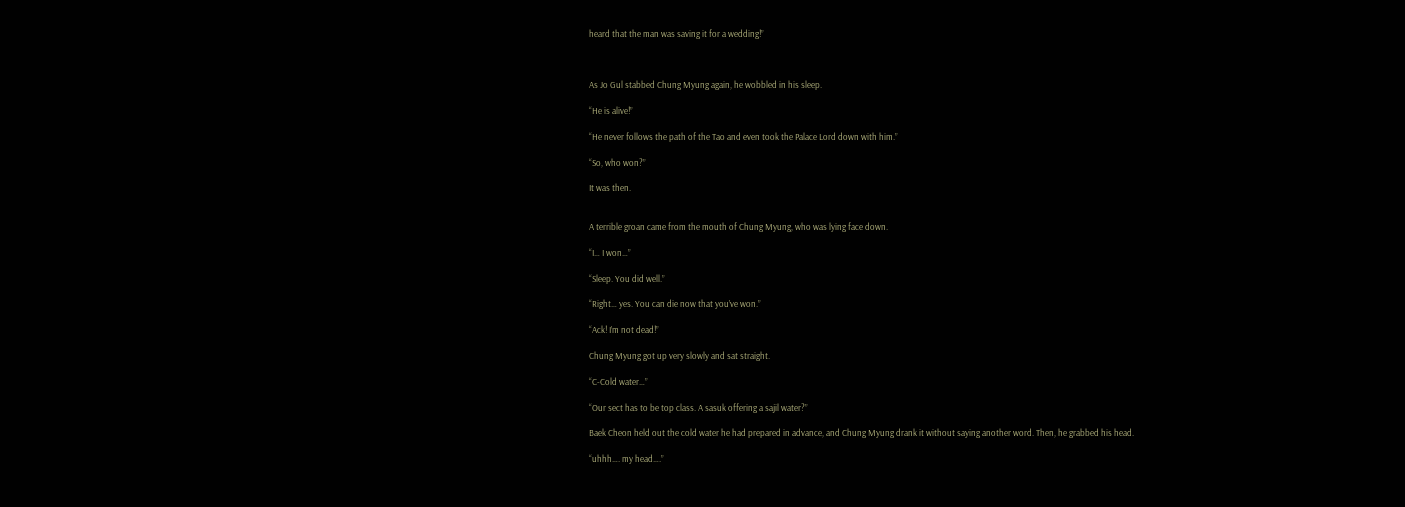heard that the man was saving it for a wedding!”



As Jo Gul stabbed Chung Myung again, he wobbled in his sleep.

“He is alive!”

“He never follows the path of the Tao and even took the Palace Lord down with him.”

“So, who won?”

It was then.


A terrible groan came from the mouth of Chung Myung, who was lying face down.

“I… I won…”

“Sleep. You did well.”

“Right… yes. You can die now that you’ve won.”

“Ack! I’m not dead!”

Chung Myung got up very slowly and sat straight.

“C-Cold water…”

“Our sect has to be top class. A sasuk offering a sajil water?”

Baek Cheon held out the cold water he had prepared in advance, and Chung Myung drank it without saying another word. Then, he grabbed his head.

“uhhh…. my head….”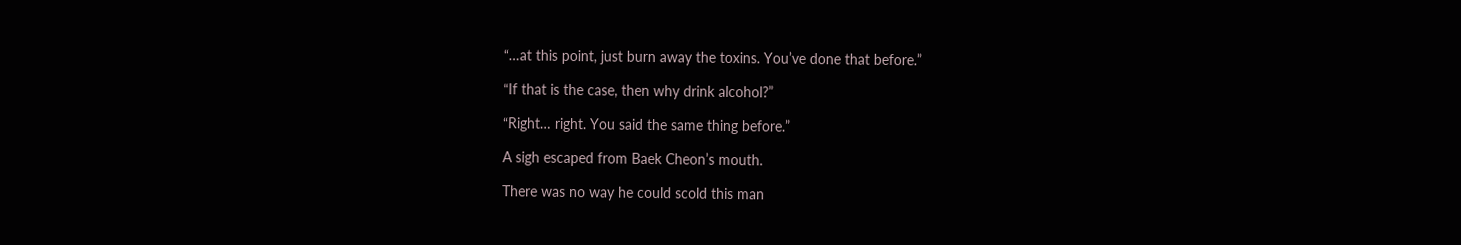“…at this point, just burn away the toxins. You’ve done that before.”

“If that is the case, then why drink alcohol?”

“Right… right. You said the same thing before.”

A sigh escaped from Baek Cheon’s mouth.

There was no way he could scold this man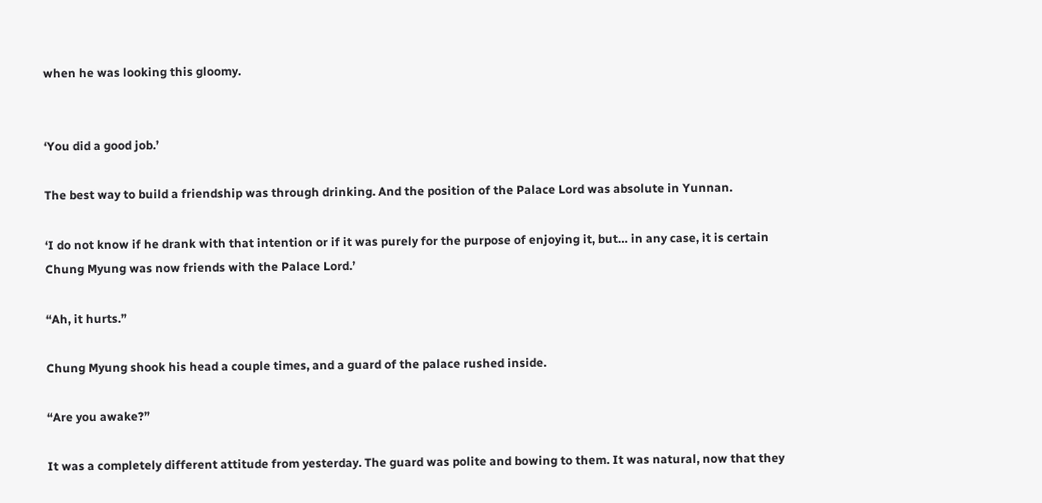when he was looking this gloomy.


‘You did a good job.’

The best way to build a friendship was through drinking. And the position of the Palace Lord was absolute in Yunnan.

‘I do not know if he drank with that intention or if it was purely for the purpose of enjoying it, but… in any case, it is certain Chung Myung was now friends with the Palace Lord.’

“Ah, it hurts.”

Chung Myung shook his head a couple times, and a guard of the palace rushed inside.

“Are you awake?”

It was a completely different attitude from yesterday. The guard was polite and bowing to them. It was natural, now that they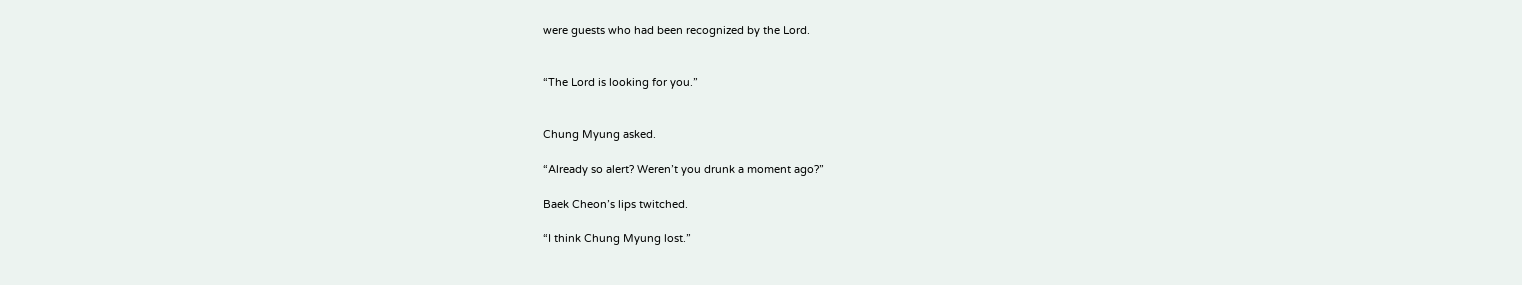were guests who had been recognized by the Lord.


“The Lord is looking for you.”


Chung Myung asked.

“Already so alert? Weren’t you drunk a moment ago?”

Baek Cheon’s lips twitched.

“I think Chung Myung lost.”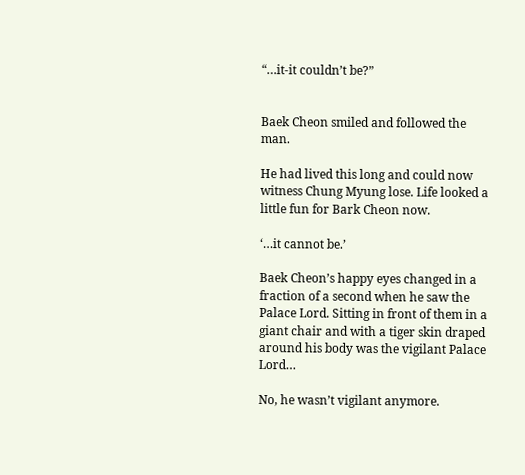“…it-it couldn’t be?”


Baek Cheon smiled and followed the man.

He had lived this long and could now witness Chung Myung lose. Life looked a little fun for Bark Cheon now.

‘…it cannot be.’

Baek Cheon’s happy eyes changed in a fraction of a second when he saw the Palace Lord. Sitting in front of them in a giant chair and with a tiger skin draped around his body was the vigilant Palace Lord…

No, he wasn’t vigilant anymore.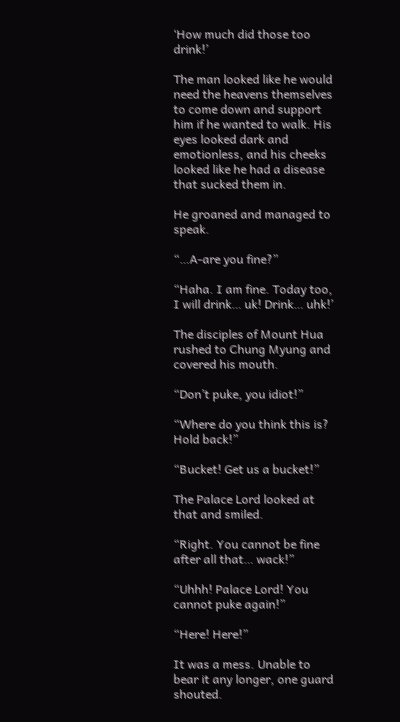‘How much did those too drink!’

The man looked like he would need the heavens themselves to come down and support him if he wanted to walk. His eyes looked dark and emotionless, and his cheeks looked like he had a disease that sucked them in.

He groaned and managed to speak.

“…A-are you fine?”

“Haha. I am fine. Today too, I will drink… uk! Drink… uhk!’

The disciples of Mount Hua rushed to Chung Myung and covered his mouth.

“Don’t puke, you idiot!”

“Where do you think this is? Hold back!”

“Bucket! Get us a bucket!”

The Palace Lord looked at that and smiled.

“Right. You cannot be fine after all that… wack!”

“Uhhh! Palace Lord! You cannot puke again!”

“Here! Here!”

It was a mess. Unable to bear it any longer, one guard shouted.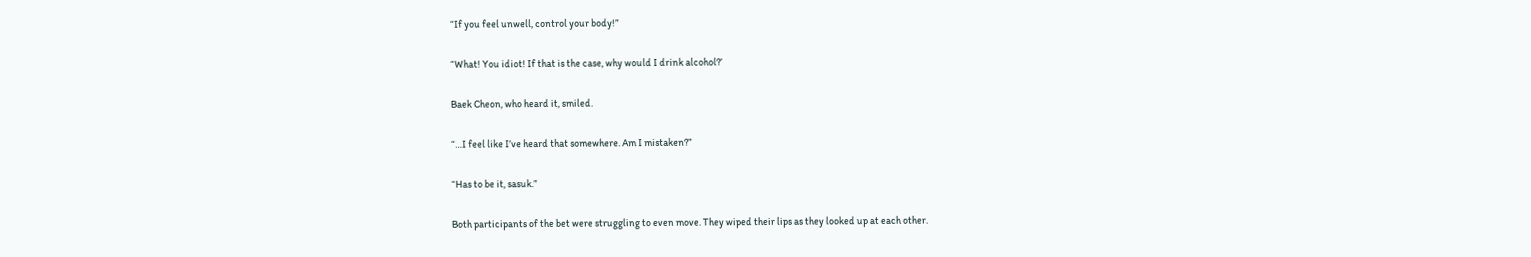“If you feel unwell, control your body!”

“What! You idiot! If that is the case, why would I drink alcohol?’

Baek Cheon, who heard it, smiled.

“…I feel like I’ve heard that somewhere. Am I mistaken?”

“Has to be it, sasuk.”

Both participants of the bet were struggling to even move. They wiped their lips as they looked up at each other.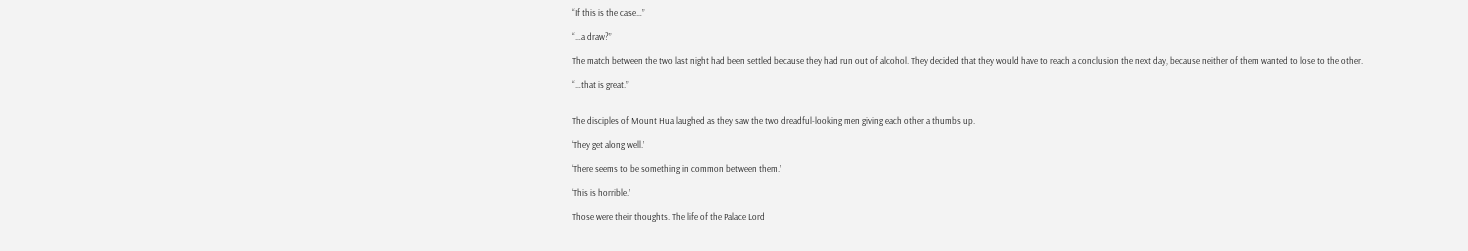“If this is the case…”

“…a draw?”

The match between the two last night had been settled because they had run out of alcohol. They decided that they would have to reach a conclusion the next day, because neither of them wanted to lose to the other.

“…that is great.”


The disciples of Mount Hua laughed as they saw the two dreadful-looking men giving each other a thumbs up.

‘They get along well.’

‘There seems to be something in common between them.’

‘This is horrible.’

Those were their thoughts. The life of the Palace Lord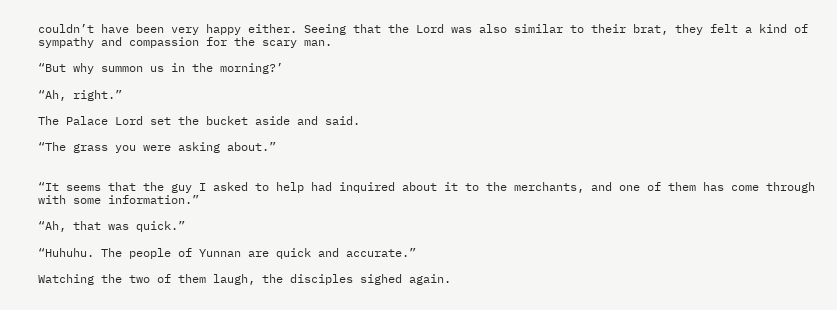couldn’t have been very happy either. Seeing that the Lord was also similar to their brat, they felt a kind of sympathy and compassion for the scary man.

“But why summon us in the morning?’

“Ah, right.”

The Palace Lord set the bucket aside and said.

“The grass you were asking about.”


“It seems that the guy I asked to help had inquired about it to the merchants, and one of them has come through with some information.”

“Ah, that was quick.”

“Huhuhu. The people of Yunnan are quick and accurate.”

Watching the two of them laugh, the disciples sighed again.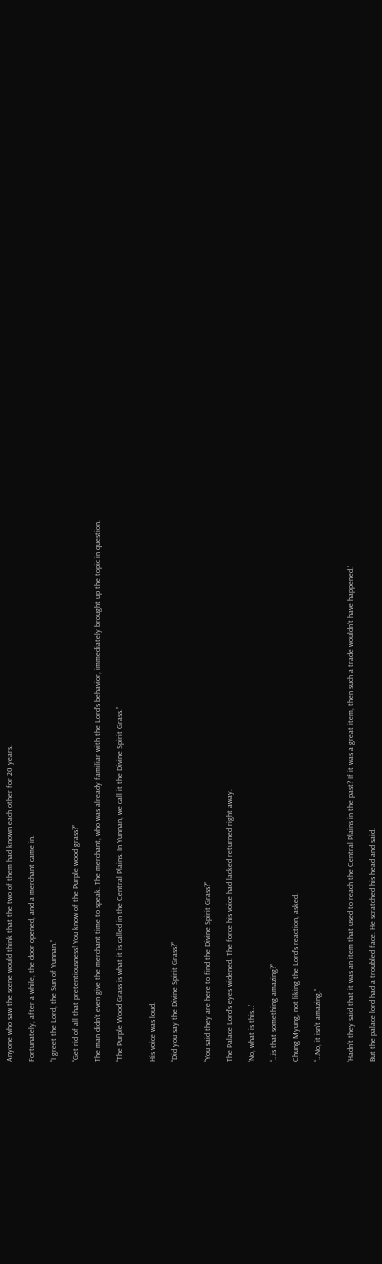Anyone who saw the scene would think that the two of them had known each other for 20 years.

Fortunately, after a while, the door opened, and a merchant came in.

“I greet the Lord, the Sun of Yunnan.”

“Get rid of all that pretentiousness! You know of the Purple wood grass?”

The man didn’t even give the merchant time to speak. The merchant, who was already familiar with the Lord’s behavior, immediately brought up the topic in question.

“The Purple Wood Grass is what it is called in the Central Plains. In Yunnan, we call it the Divine Spirit Grass.”


His voice was loud.

“Did you say the Divine Spirit Grass?”


“You said they are here to find the Divine Spirit Grass?”

The Palace Lord’s eyes widened. The force his voice had lacked returned right away.

‘No, what is this…’

“…is that something amazing?”

Chung Myung, not liking the Lord’s reaction, asked.

“…No, it isn’t amazing.”


‘Hadn’t they said that it was an item that used to reach the Central Plains in the past? If it was a great item, then such a trade wouldn’t have happened.’

But the palace lord had a troubled face. He scratched his head and said.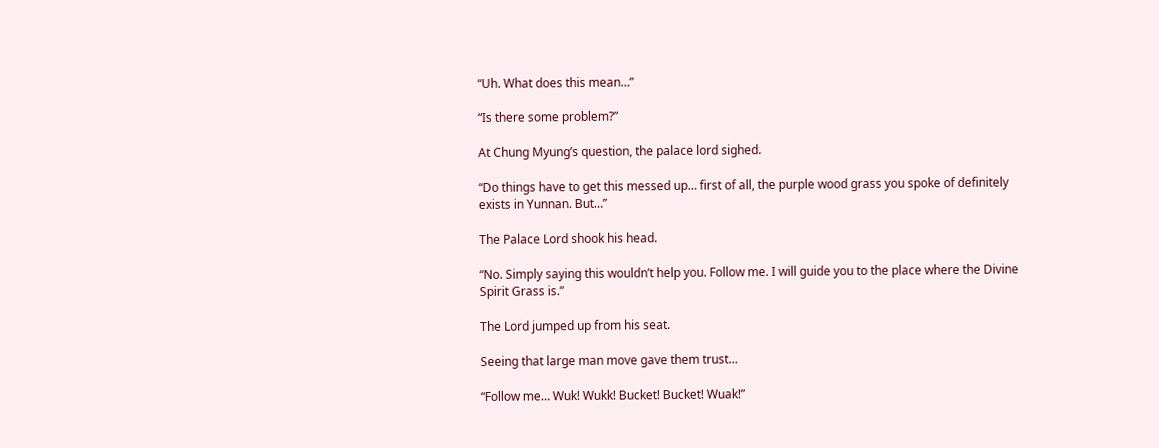“Uh. What does this mean…”

“Is there some problem?”

At Chung Myung’s question, the palace lord sighed.

“Do things have to get this messed up… first of all, the purple wood grass you spoke of definitely exists in Yunnan. But…”

The Palace Lord shook his head.

“No. Simply saying this wouldn’t help you. Follow me. I will guide you to the place where the Divine Spirit Grass is.”

The Lord jumped up from his seat.

Seeing that large man move gave them trust…

“Follow me… Wuk! Wukk! Bucket! Bucket! Wuak!”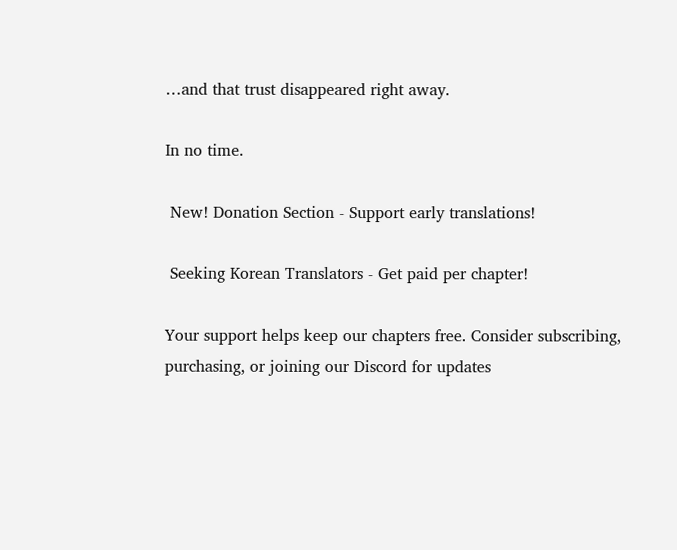…and that trust disappeared right away.

In no time.

 New! Donation Section - Support early translations!

 Seeking Korean Translators - Get paid per chapter!

Your support helps keep our chapters free. Consider subscribing, purchasing, or joining our Discord for updates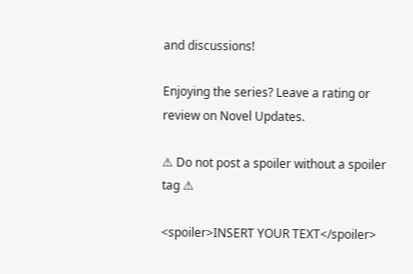and discussions!

Enjoying the series? Leave a rating or review on Novel Updates.

⚠ Do not post a spoiler without a spoiler tag ⚠

<spoiler>INSERT YOUR TEXT</spoiler>